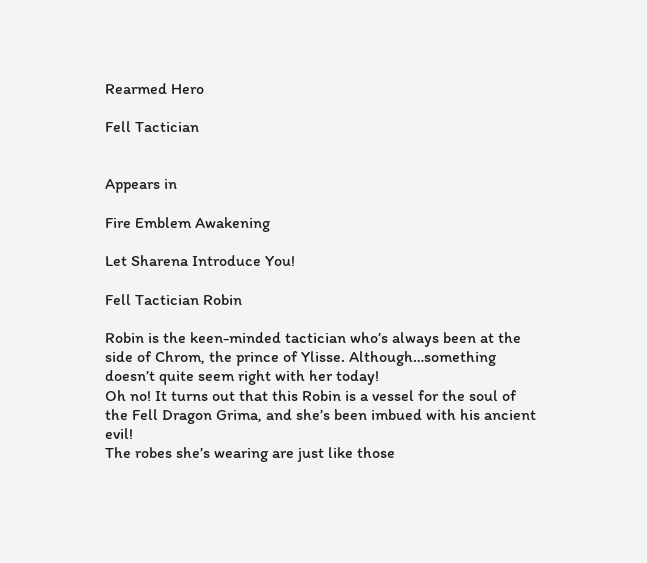Rearmed Hero

Fell Tactician


Appears in

Fire Emblem Awakening

Let Sharena Introduce You!

Fell Tactician Robin

Robin is the keen-minded tactician who’s always been at the side of Chrom, the prince of Ylisse. Although…something doesn’t quite seem right with her today!
Oh no! It turns out that this Robin is a vessel for the soul of the Fell Dragon Grima, and she’s been imbued with his ancient evil!
The robes she’s wearing are just like those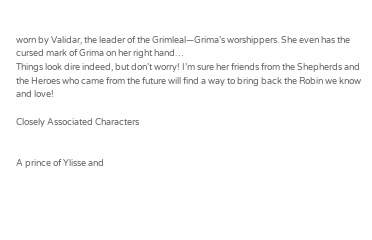worn by Validar, the leader of the Grimleal—Grima’s worshippers. She even has the cursed mark of Grima on her right hand…
Things look dire indeed, but don’t worry! I’m sure her friends from the Shepherds and the Heroes who came from the future will find a way to bring back the Robin we know and love!

Closely Associated Characters


A prince of Ylisse and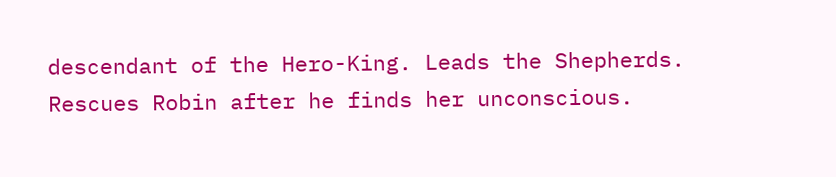descendant of the Hero-King. Leads the Shepherds. Rescues Robin after he finds her unconscious.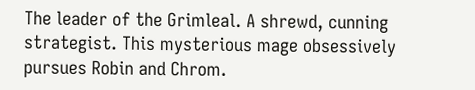The leader of the Grimleal. A shrewd, cunning strategist. This mysterious mage obsessively pursues Robin and Chrom.